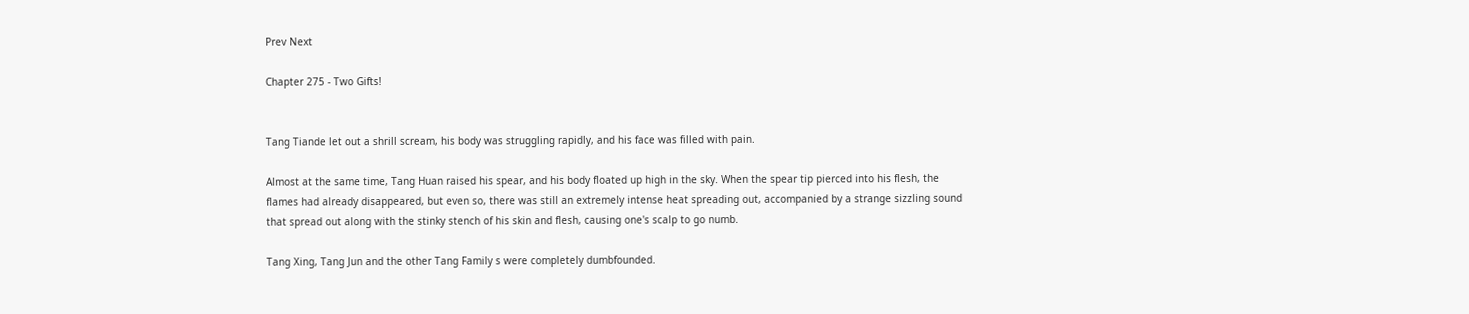Prev Next

Chapter 275 - Two Gifts!


Tang Tiande let out a shrill scream, his body was struggling rapidly, and his face was filled with pain.

Almost at the same time, Tang Huan raised his spear, and his body floated up high in the sky. When the spear tip pierced into his flesh, the flames had already disappeared, but even so, there was still an extremely intense heat spreading out, accompanied by a strange sizzling sound that spread out along with the stinky stench of his skin and flesh, causing one's scalp to go numb.

Tang Xing, Tang Jun and the other Tang Family s were completely dumbfounded.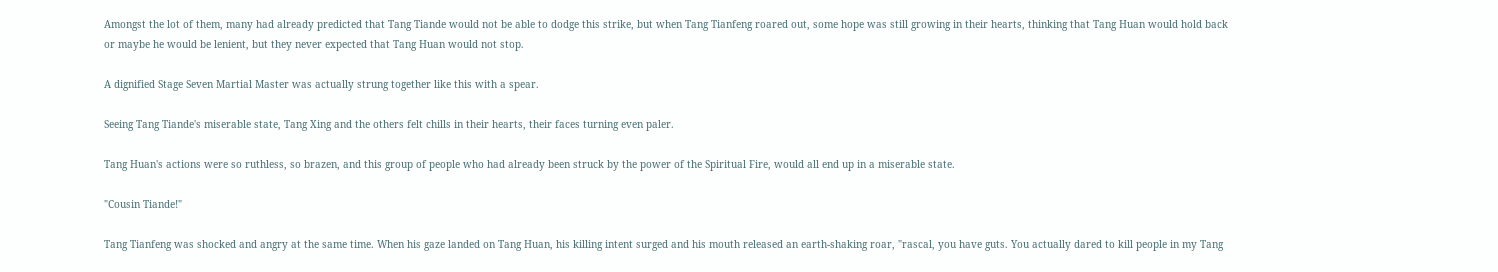Amongst the lot of them, many had already predicted that Tang Tiande would not be able to dodge this strike, but when Tang Tianfeng roared out, some hope was still growing in their hearts, thinking that Tang Huan would hold back or maybe he would be lenient, but they never expected that Tang Huan would not stop.

A dignified Stage Seven Martial Master was actually strung together like this with a spear.

Seeing Tang Tiande's miserable state, Tang Xing and the others felt chills in their hearts, their faces turning even paler.

Tang Huan's actions were so ruthless, so brazen, and this group of people who had already been struck by the power of the Spiritual Fire, would all end up in a miserable state.

"Cousin Tiande!"

Tang Tianfeng was shocked and angry at the same time. When his gaze landed on Tang Huan, his killing intent surged and his mouth released an earth-shaking roar, "rascal, you have guts. You actually dared to kill people in my Tang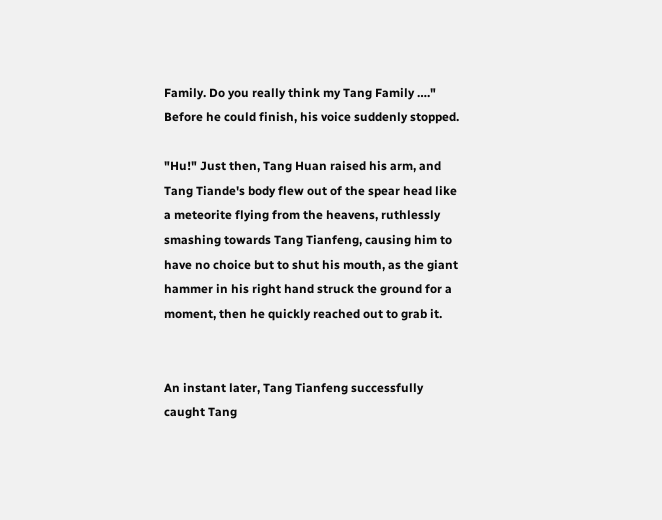Family. Do you really think my Tang Family …." Before he could finish, his voice suddenly stopped.

"Hu!" Just then, Tang Huan raised his arm, and Tang Tiande's body flew out of the spear head like a meteorite flying from the heavens, ruthlessly smashing towards Tang Tianfeng, causing him to have no choice but to shut his mouth, as the giant hammer in his right hand struck the ground for a moment, then he quickly reached out to grab it.


An instant later, Tang Tianfeng successfully caught Tang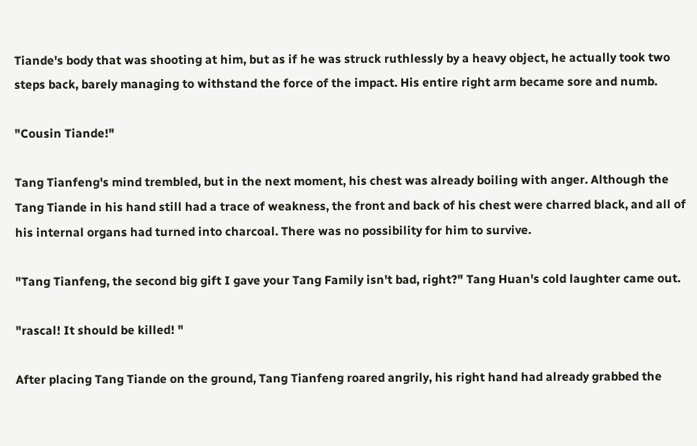Tiande's body that was shooting at him, but as if he was struck ruthlessly by a heavy object, he actually took two steps back, barely managing to withstand the force of the impact. His entire right arm became sore and numb.

"Cousin Tiande!"

Tang Tianfeng's mind trembled, but in the next moment, his chest was already boiling with anger. Although the Tang Tiande in his hand still had a trace of weakness, the front and back of his chest were charred black, and all of his internal organs had turned into charcoal. There was no possibility for him to survive.

"Tang Tianfeng, the second big gift I gave your Tang Family isn't bad, right?" Tang Huan's cold laughter came out.

"rascal! It should be killed! "

After placing Tang Tiande on the ground, Tang Tianfeng roared angrily, his right hand had already grabbed the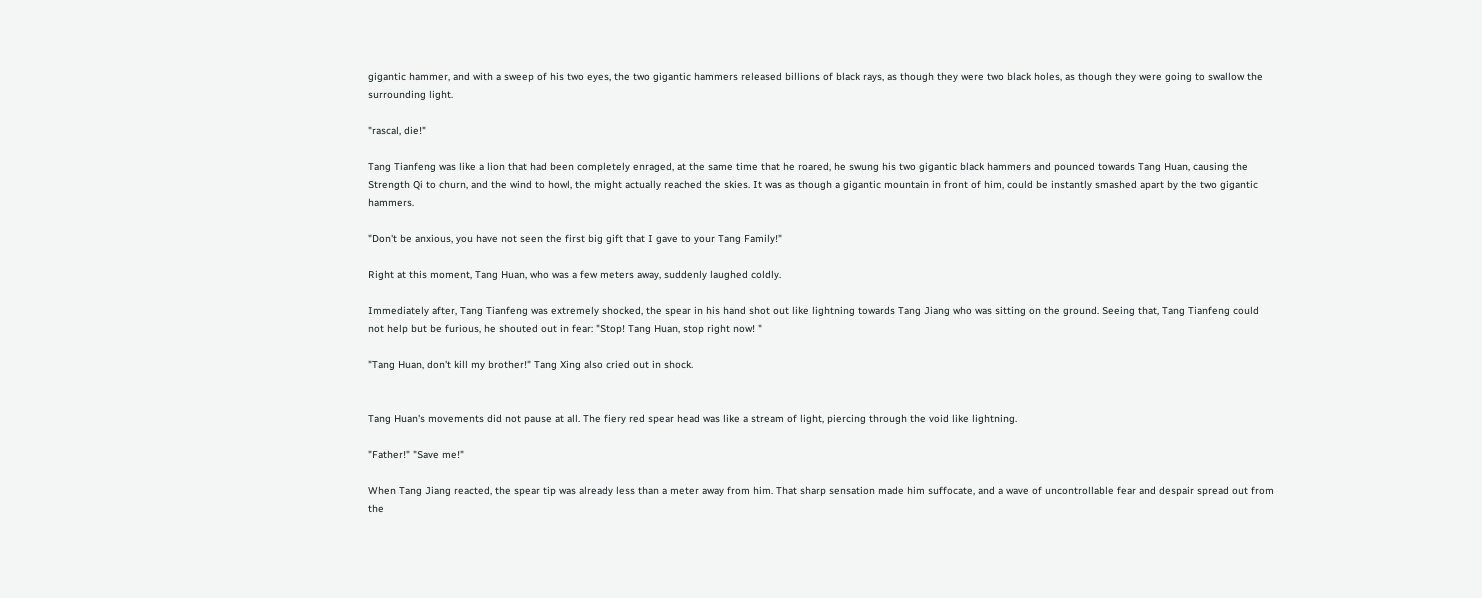gigantic hammer, and with a sweep of his two eyes, the two gigantic hammers released billions of black rays, as though they were two black holes, as though they were going to swallow the surrounding light.

"rascal, die!"

Tang Tianfeng was like a lion that had been completely enraged, at the same time that he roared, he swung his two gigantic black hammers and pounced towards Tang Huan, causing the Strength Qi to churn, and the wind to howl, the might actually reached the skies. It was as though a gigantic mountain in front of him, could be instantly smashed apart by the two gigantic hammers.

"Don't be anxious, you have not seen the first big gift that I gave to your Tang Family!"

Right at this moment, Tang Huan, who was a few meters away, suddenly laughed coldly.

Immediately after, Tang Tianfeng was extremely shocked, the spear in his hand shot out like lightning towards Tang Jiang who was sitting on the ground. Seeing that, Tang Tianfeng could not help but be furious, he shouted out in fear: "Stop! Tang Huan, stop right now! "

"Tang Huan, don't kill my brother!" Tang Xing also cried out in shock.


Tang Huan's movements did not pause at all. The fiery red spear head was like a stream of light, piercing through the void like lightning.

"Father!" "Save me!"

When Tang Jiang reacted, the spear tip was already less than a meter away from him. That sharp sensation made him suffocate, and a wave of uncontrollable fear and despair spread out from the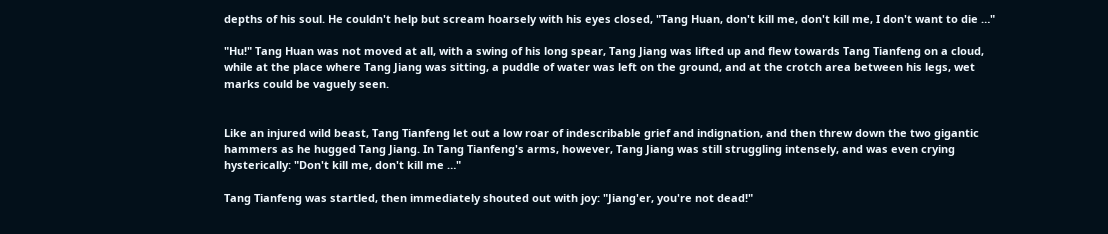depths of his soul. He couldn't help but scream hoarsely with his eyes closed, "Tang Huan, don't kill me, don't kill me, I don't want to die …"

"Hu!" Tang Huan was not moved at all, with a swing of his long spear, Tang Jiang was lifted up and flew towards Tang Tianfeng on a cloud, while at the place where Tang Jiang was sitting, a puddle of water was left on the ground, and at the crotch area between his legs, wet marks could be vaguely seen.


Like an injured wild beast, Tang Tianfeng let out a low roar of indescribable grief and indignation, and then threw down the two gigantic hammers as he hugged Tang Jiang. In Tang Tianfeng's arms, however, Tang Jiang was still struggling intensely, and was even crying hysterically: "Don't kill me, don't kill me …"

Tang Tianfeng was startled, then immediately shouted out with joy: "Jiang'er, you're not dead!"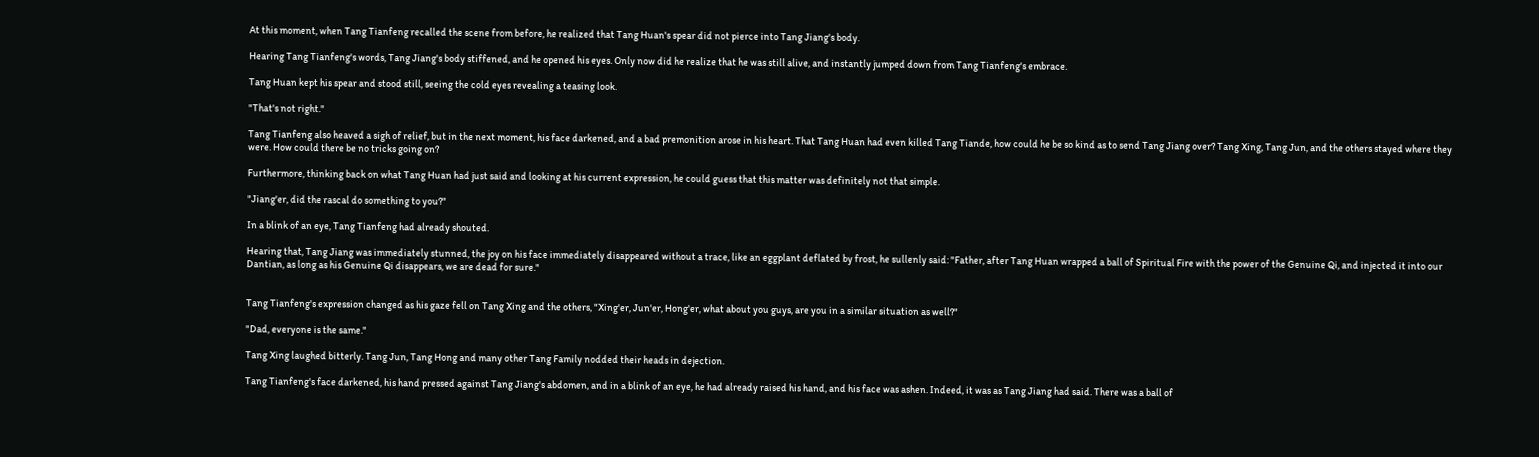At this moment, when Tang Tianfeng recalled the scene from before, he realized that Tang Huan's spear did not pierce into Tang Jiang's body.

Hearing Tang Tianfeng's words, Tang Jiang's body stiffened, and he opened his eyes. Only now did he realize that he was still alive, and instantly jumped down from Tang Tianfeng's embrace.

Tang Huan kept his spear and stood still, seeing the cold eyes revealing a teasing look.

"That's not right."

Tang Tianfeng also heaved a sigh of relief, but in the next moment, his face darkened, and a bad premonition arose in his heart. That Tang Huan had even killed Tang Tiande, how could he be so kind as to send Tang Jiang over? Tang Xing, Tang Jun, and the others stayed where they were. How could there be no tricks going on?

Furthermore, thinking back on what Tang Huan had just said and looking at his current expression, he could guess that this matter was definitely not that simple.

"Jiang'er, did the rascal do something to you?"

In a blink of an eye, Tang Tianfeng had already shouted.

Hearing that, Tang Jiang was immediately stunned, the joy on his face immediately disappeared without a trace, like an eggplant deflated by frost, he sullenly said: "Father, after Tang Huan wrapped a ball of Spiritual Fire with the power of the Genuine Qi, and injected it into our Dantian, as long as his Genuine Qi disappears, we are dead for sure."


Tang Tianfeng's expression changed as his gaze fell on Tang Xing and the others, "Xing'er, Jun'er, Hong'er, what about you guys, are you in a similar situation as well?"

"Dad, everyone is the same."

Tang Xing laughed bitterly. Tang Jun, Tang Hong and many other Tang Family nodded their heads in dejection.

Tang Tianfeng's face darkened, his hand pressed against Tang Jiang's abdomen, and in a blink of an eye, he had already raised his hand, and his face was ashen. Indeed, it was as Tang Jiang had said. There was a ball of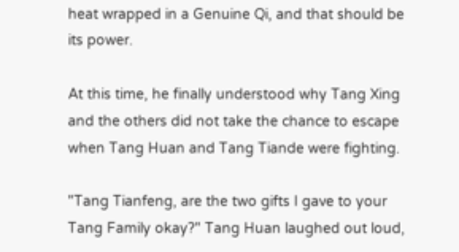heat wrapped in a Genuine Qi, and that should be its power.

At this time, he finally understood why Tang Xing and the others did not take the chance to escape when Tang Huan and Tang Tiande were fighting.

"Tang Tianfeng, are the two gifts I gave to your Tang Family okay?" Tang Huan laughed out loud,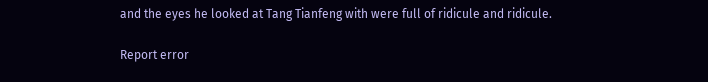and the eyes he looked at Tang Tianfeng with were full of ridicule and ridicule.

Report error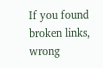If you found broken links, wrong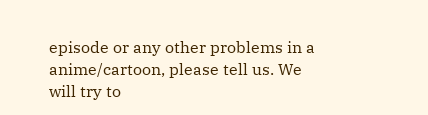episode or any other problems in a anime/cartoon, please tell us. We will try to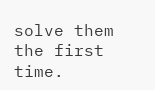solve them the first time.